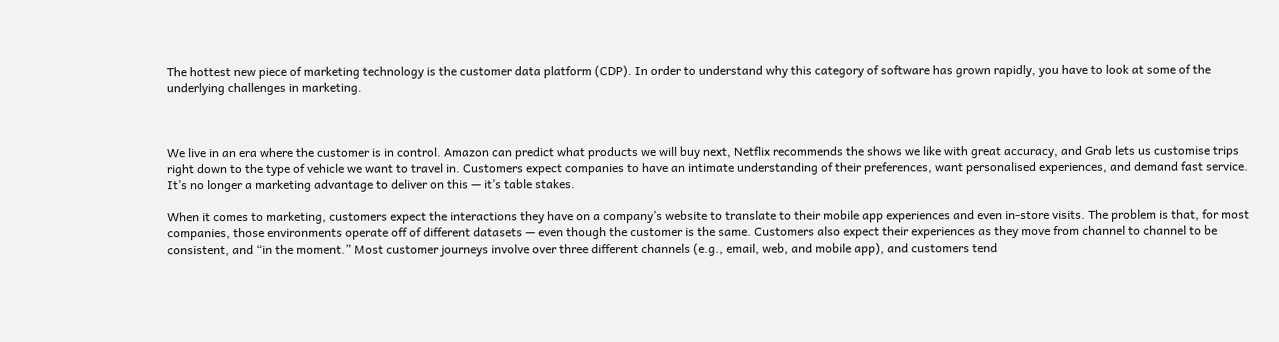The hottest new piece of marketing technology is the customer data platform (CDP). In order to understand why this category of software has grown rapidly, you have to look at some of the underlying challenges in marketing.



We live in an era where the customer is in control. Amazon can predict what products we will buy next, Netflix recommends the shows we like with great accuracy, and Grab lets us customise trips right down to the type of vehicle we want to travel in. Customers expect companies to have an intimate understanding of their preferences, want personalised experiences, and demand fast service. It’s no longer a marketing advantage to deliver on this — it’s table stakes.

When it comes to marketing, customers expect the interactions they have on a company’s website to translate to their mobile app experiences and even in-store visits. The problem is that, for most companies, those environments operate off of different datasets — even though the customer is the same. Customers also expect their experiences as they move from channel to channel to be consistent, and “in the moment.” Most customer journeys involve over three different channels (e.g., email, web, and mobile app), and customers tend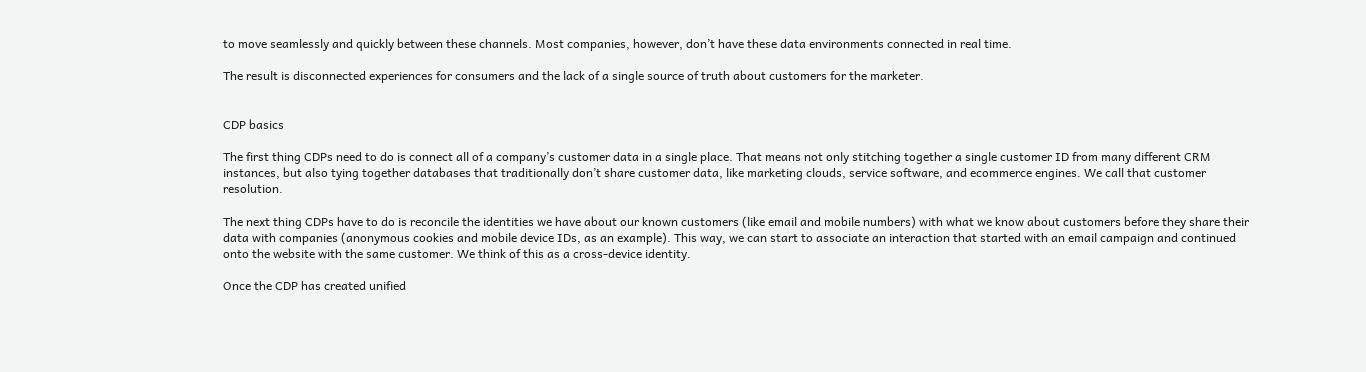to move seamlessly and quickly between these channels. Most companies, however, don’t have these data environments connected in real time.

The result is disconnected experiences for consumers and the lack of a single source of truth about customers for the marketer.


CDP basics

The first thing CDPs need to do is connect all of a company’s customer data in a single place. That means not only stitching together a single customer ID from many different CRM instances, but also tying together databases that traditionally don’t share customer data, like marketing clouds, service software, and ecommerce engines. We call that customer resolution.

The next thing CDPs have to do is reconcile the identities we have about our known customers (like email and mobile numbers) with what we know about customers before they share their data with companies (anonymous cookies and mobile device IDs, as an example). This way, we can start to associate an interaction that started with an email campaign and continued onto the website with the same customer. We think of this as a cross-device identity.

Once the CDP has created unified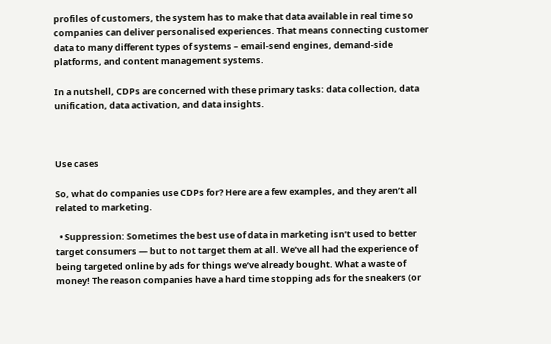profiles of customers, the system has to make that data available in real time so companies can deliver personalised experiences. That means connecting customer data to many different types of systems – email-send engines, demand-side platforms, and content management systems.

In a nutshell, CDPs are concerned with these primary tasks: data collection, data unification, data activation, and data insights.



Use cases

So, what do companies use CDPs for? Here are a few examples, and they aren’t all related to marketing.

  • Suppression: Sometimes the best use of data in marketing isn’t used to better target consumers — but to not target them at all. We’ve all had the experience of being targeted online by ads for things we’ve already bought. What a waste of money! The reason companies have a hard time stopping ads for the sneakers (or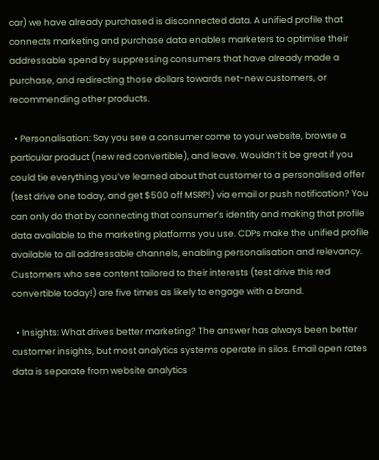car) we have already purchased is disconnected data. A unified profile that connects marketing and purchase data enables marketers to optimise their addressable spend by suppressing consumers that have already made a purchase, and redirecting those dollars towards net-new customers, or recommending other products.

  • Personalisation: Say you see a consumer come to your website, browse a particular product (new red convertible), and leave. Wouldn’t it be great if you could tie everything you’ve learned about that customer to a personalised offer (test drive one today, and get $500 off MSRP!) via email or push notification? You can only do that by connecting that consumer’s identity and making that profile data available to the marketing platforms you use. CDPs make the unified profile available to all addressable channels, enabling personalisation and relevancy. Customers who see content tailored to their interests (test drive this red convertible today!) are five times as likely to engage with a brand.

  • Insights: What drives better marketing? The answer has always been better customer insights, but most analytics systems operate in silos. Email open rates data is separate from website analytics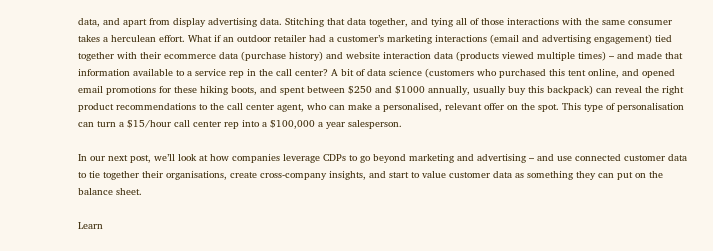data, and apart from display advertising data. Stitching that data together, and tying all of those interactions with the same consumer takes a herculean effort. What if an outdoor retailer had a customer’s marketing interactions (email and advertising engagement) tied together with their ecommerce data (purchase history) and website interaction data (products viewed multiple times) – and made that information available to a service rep in the call center? A bit of data science (customers who purchased this tent online, and opened email promotions for these hiking boots, and spent between $250 and $1000 annually, usually buy this backpack) can reveal the right product recommendations to the call center agent, who can make a personalised, relevant offer on the spot. This type of personalisation can turn a $15/hour call center rep into a $100,000 a year salesperson.

In our next post, we’ll look at how companies leverage CDPs to go beyond marketing and advertising – and use connected customer data to tie together their organisations, create cross-company insights, and start to value customer data as something they can put on the balance sheet.

Learn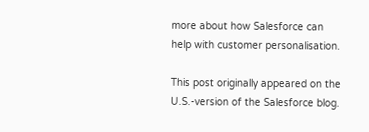more about how Salesforce can help with customer personalisation.

This post originally appeared on the U.S.-version of the Salesforce blog.